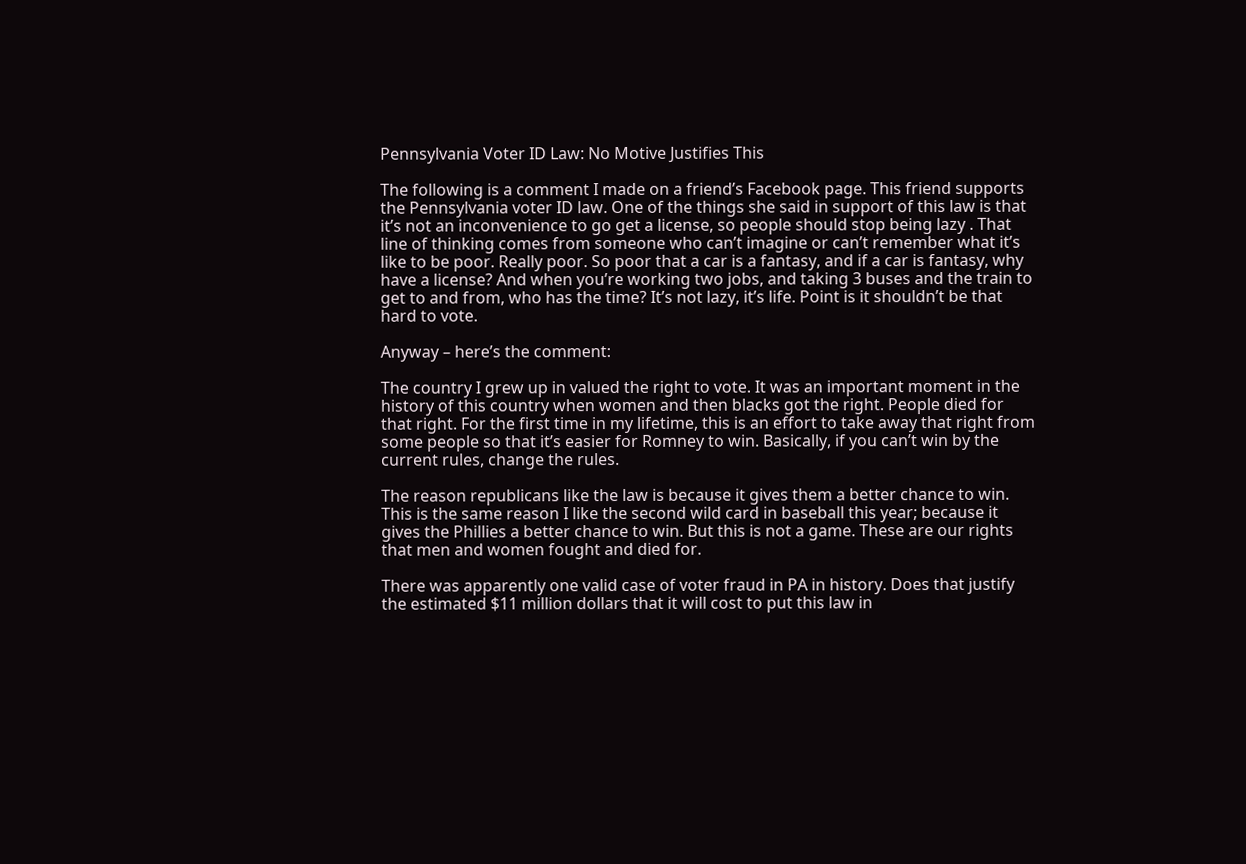Pennsylvania Voter ID Law: No Motive Justifies This

The following is a comment I made on a friend’s Facebook page. This friend supports the Pennsylvania voter ID law. One of the things she said in support of this law is that it’s not an inconvenience to go get a license, so people should stop being lazy . That line of thinking comes from someone who can’t imagine or can’t remember what it’s like to be poor. Really poor. So poor that a car is a fantasy, and if a car is fantasy, why have a license? And when you’re working two jobs, and taking 3 buses and the train to get to and from, who has the time? It’s not lazy, it’s life. Point is it shouldn’t be that hard to vote.

Anyway – here’s the comment:

The country I grew up in valued the right to vote. It was an important moment in the history of this country when women and then blacks got the right. People died for that right. For the first time in my lifetime, this is an effort to take away that right from some people so that it’s easier for Romney to win. Basically, if you can’t win by the current rules, change the rules.

The reason republicans like the law is because it gives them a better chance to win. This is the same reason I like the second wild card in baseball this year; because it gives the Phillies a better chance to win. But this is not a game. These are our rights that men and women fought and died for.

There was apparently one valid case of voter fraud in PA in history. Does that justify the estimated $11 million dollars that it will cost to put this law in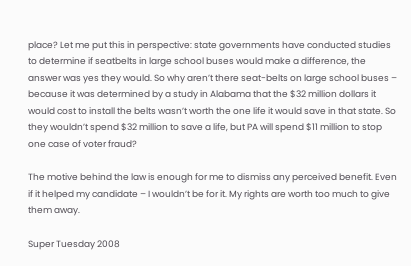place? Let me put this in perspective: state governments have conducted studies to determine if seatbelts in large school buses would make a difference, the answer was yes they would. So why aren’t there seat-belts on large school buses – because it was determined by a study in Alabama that the $32 million dollars it would cost to install the belts wasn’t worth the one life it would save in that state. So they wouldn’t spend $32 million to save a life, but PA will spend $11 million to stop one case of voter fraud?

The motive behind the law is enough for me to dismiss any perceived benefit. Even if it helped my candidate – I wouldn’t be for it. My rights are worth too much to give them away.

Super Tuesday 2008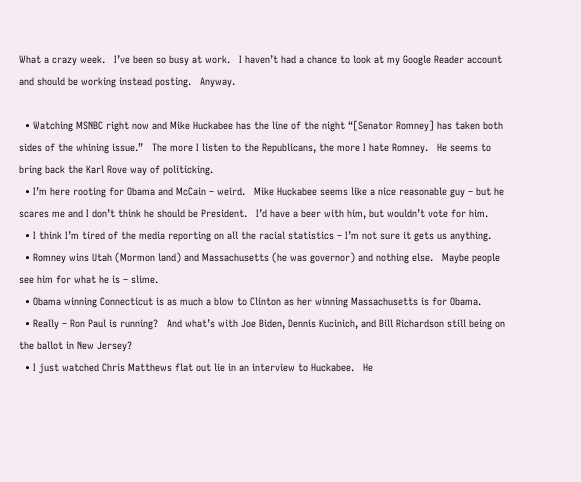What a crazy week.   I’ve been so busy at work.   I haven’t had a chance to look at my Google Reader account and should be working instead posting.   Anyway.

  • Watching MSNBC right now and Mike Huckabee has the line of the night “[Senator Romney] has taken both sides of the whining issue.”   The more I listen to the Republicans, the more I hate Romney.   He seems to bring back the Karl Rove way of politicking.
  • I’m here rooting for Obama and McCain – weird.   Mike Huckabee seems like a nice reasonable guy – but he scares me and I don’t think he should be President.   I’d have a beer with him, but wouldn’t vote for him.
  • I think I’m tired of the media reporting on all the racial statistics – I’m not sure it gets us anything.
  • Romney wins Utah (Mormon land) and Massachusetts (he was governor) and nothing else.   Maybe people see him for what he is – slime.
  • Obama winning Connecticut is as much a blow to Clinton as her winning Massachusetts is for Obama.
  • Really – Ron Paul is running?   And what’s with Joe Biden, Dennis Kucinich, and Bill Richardson still being on the ballot in New Jersey?
  • I just watched Chris Matthews flat out lie in an interview to Huckabee.   He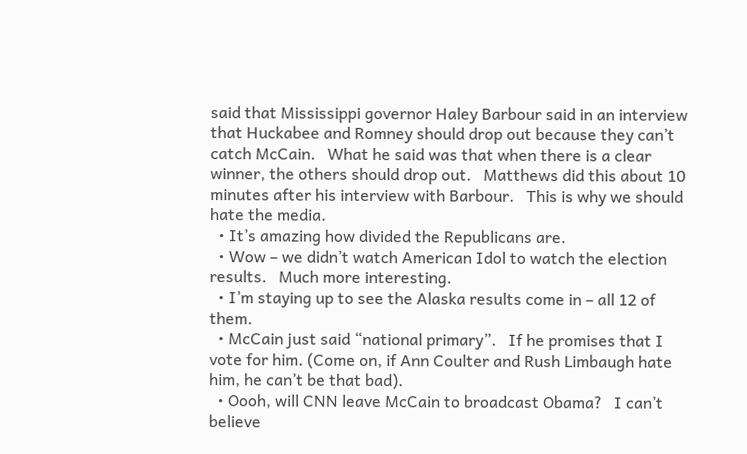said that Mississippi governor Haley Barbour said in an interview that Huckabee and Romney should drop out because they can’t catch McCain.   What he said was that when there is a clear winner, the others should drop out.   Matthews did this about 10 minutes after his interview with Barbour.   This is why we should hate the media.
  • It’s amazing how divided the Republicans are.
  • Wow – we didn’t watch American Idol to watch the election results.   Much more interesting.
  • I’m staying up to see the Alaska results come in – all 12 of them.
  • McCain just said “national primary”.   If he promises that I vote for him. (Come on, if Ann Coulter and Rush Limbaugh hate him, he can’t be that bad).
  • Oooh, will CNN leave McCain to broadcast Obama?   I can’t believe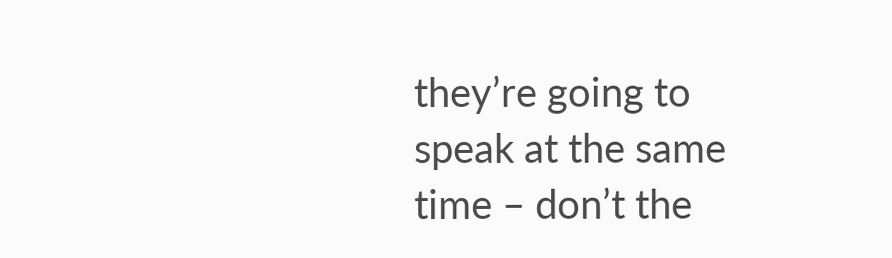they’re going to speak at the same time – don’t the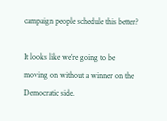campaign people schedule this better?

It looks like we’re going to be moving on without a winner on the Democratic side.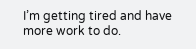I’m getting tired and have more work to do.